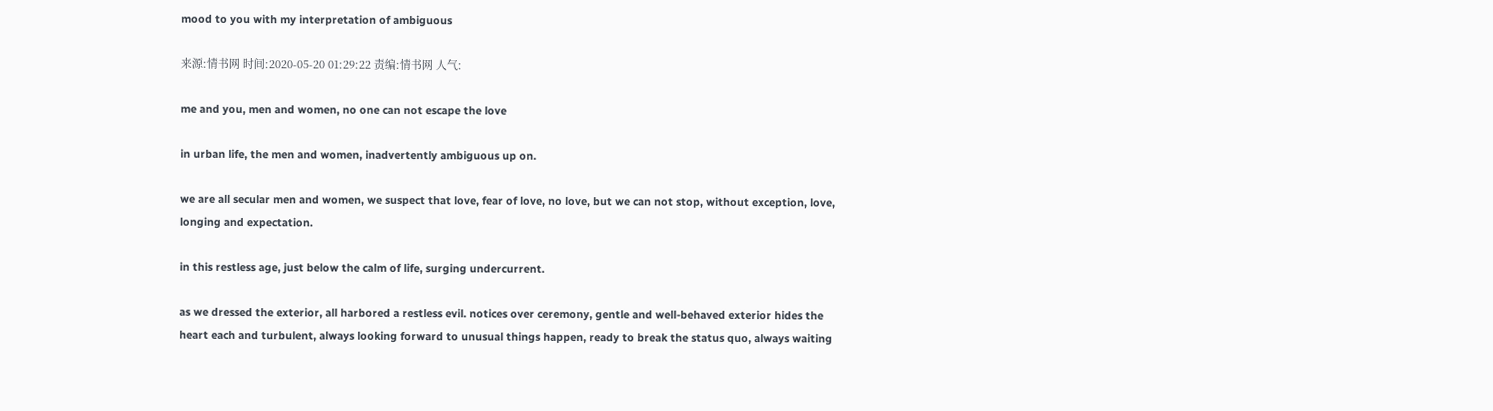mood to you with my interpretation of ambiguous

来源:情书网 时间:2020-05-20 01:29:22 责编:情书网 人气:

me and you, men and women, no one can not escape the love

in urban life, the men and women, inadvertently ambiguous up on.

we are all secular men and women, we suspect that love, fear of love, no love, but we can not stop, without exception, love, longing and expectation.

in this restless age, just below the calm of life, surging undercurrent.

as we dressed the exterior, all harbored a restless evil. notices over ceremony, gentle and well-behaved exterior hides the heart each and turbulent, always looking forward to unusual things happen, ready to break the status quo, always waiting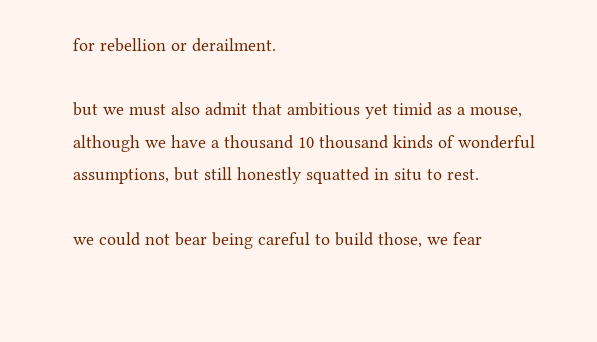for rebellion or derailment.

but we must also admit that ambitious yet timid as a mouse, although we have a thousand 10 thousand kinds of wonderful assumptions, but still honestly squatted in situ to rest.

we could not bear being careful to build those, we fear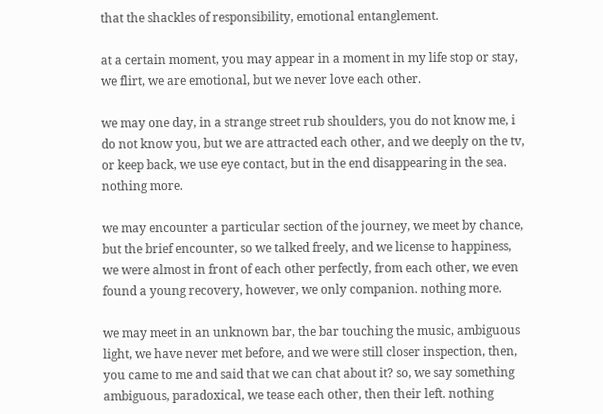that the shackles of responsibility, emotional entanglement.

at a certain moment, you may appear in a moment in my life stop or stay, we flirt, we are emotional, but we never love each other.

we may one day, in a strange street rub shoulders, you do not know me, i do not know you, but we are attracted each other, and we deeply on the tv, or keep back, we use eye contact, but in the end disappearing in the sea. nothing more.

we may encounter a particular section of the journey, we meet by chance, but the brief encounter, so we talked freely, and we license to happiness, we were almost in front of each other perfectly, from each other, we even found a young recovery, however, we only companion. nothing more.

we may meet in an unknown bar, the bar touching the music, ambiguous light, we have never met before, and we were still closer inspection, then, you came to me and said that we can chat about it? so, we say something ambiguous, paradoxical, we tease each other, then their left. nothing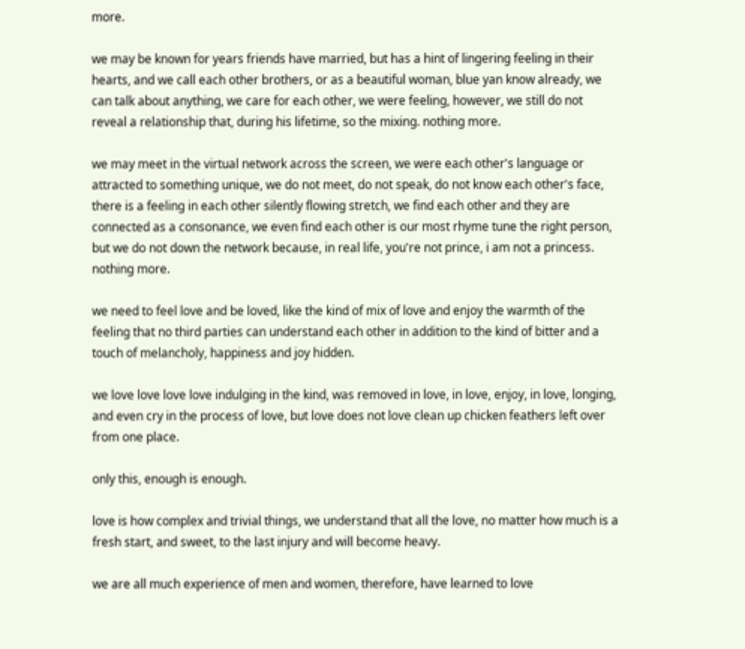more.

we may be known for years friends have married, but has a hint of lingering feeling in their hearts, and we call each other brothers, or as a beautiful woman, blue yan know already, we can talk about anything, we care for each other, we were feeling, however, we still do not reveal a relationship that, during his lifetime, so the mixing. nothing more.

we may meet in the virtual network across the screen, we were each other's language or attracted to something unique, we do not meet, do not speak, do not know each other's face, there is a feeling in each other silently flowing stretch, we find each other and they are connected as a consonance, we even find each other is our most rhyme tune the right person, but we do not down the network because, in real life, you're not prince, i am not a princess. nothing more.

we need to feel love and be loved, like the kind of mix of love and enjoy the warmth of the feeling that no third parties can understand each other in addition to the kind of bitter and a touch of melancholy, happiness and joy hidden.

we love love love love indulging in the kind, was removed in love, in love, enjoy, in love, longing, and even cry in the process of love, but love does not love clean up chicken feathers left over from one place.

only this, enough is enough.

love is how complex and trivial things, we understand that all the love, no matter how much is a fresh start, and sweet, to the last injury and will become heavy.

we are all much experience of men and women, therefore, have learned to love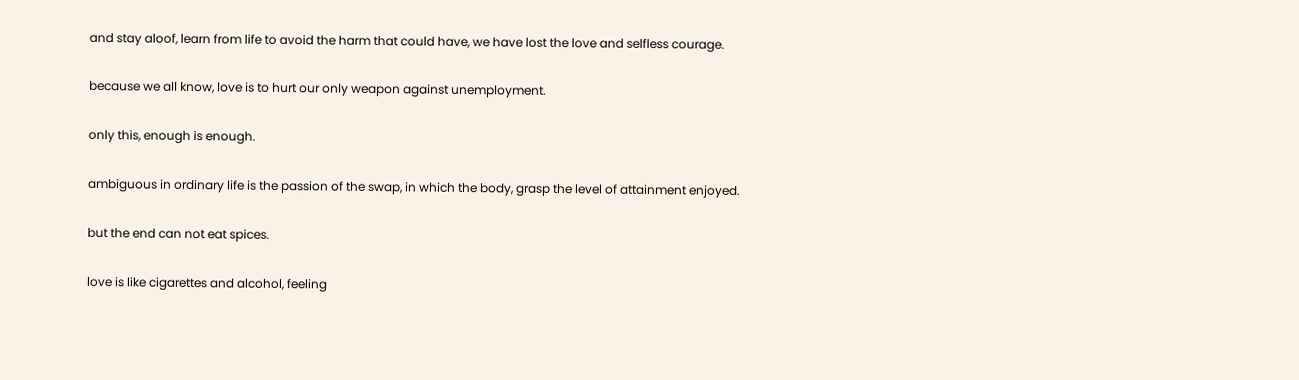and stay aloof, learn from life to avoid the harm that could have, we have lost the love and selfless courage.

because we all know, love is to hurt our only weapon against unemployment.

only this, enough is enough.

ambiguous in ordinary life is the passion of the swap, in which the body, grasp the level of attainment enjoyed.

but the end can not eat spices.

love is like cigarettes and alcohol, feeling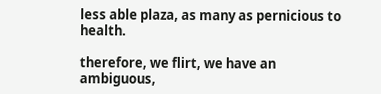less able plaza, as many as pernicious to health.

therefore, we flirt, we have an ambiguous,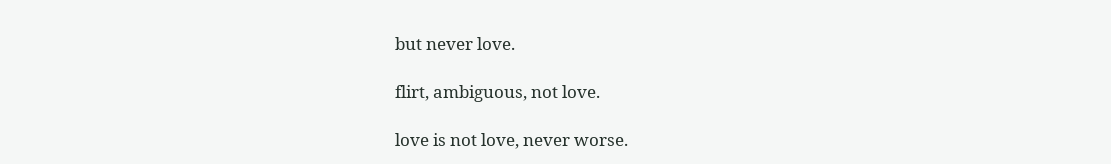but never love.

flirt, ambiguous, not love.

love is not love, never worse.